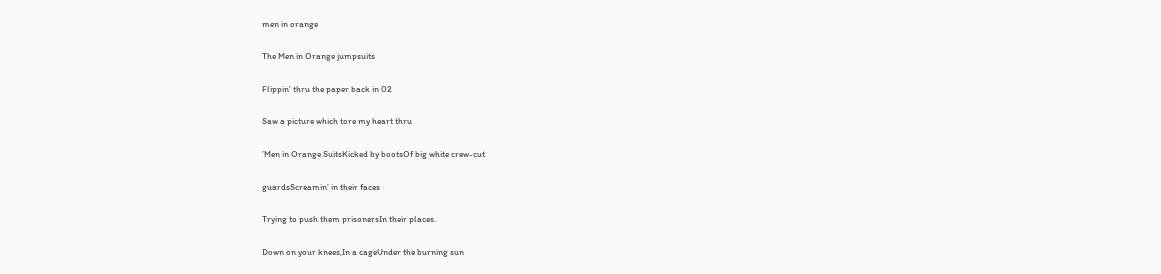men in orange

The Men in Orange jumpsuits

Flippin’ thru the paper back in 02

Saw a picture which tore my heart thru

’Men in Orange SuitsKicked by bootsOf big white crew-cut

guardsScreamin’ in their faces

Trying to push them prisonersIn their places.

Down on your knees,In a cageUnder the burning sun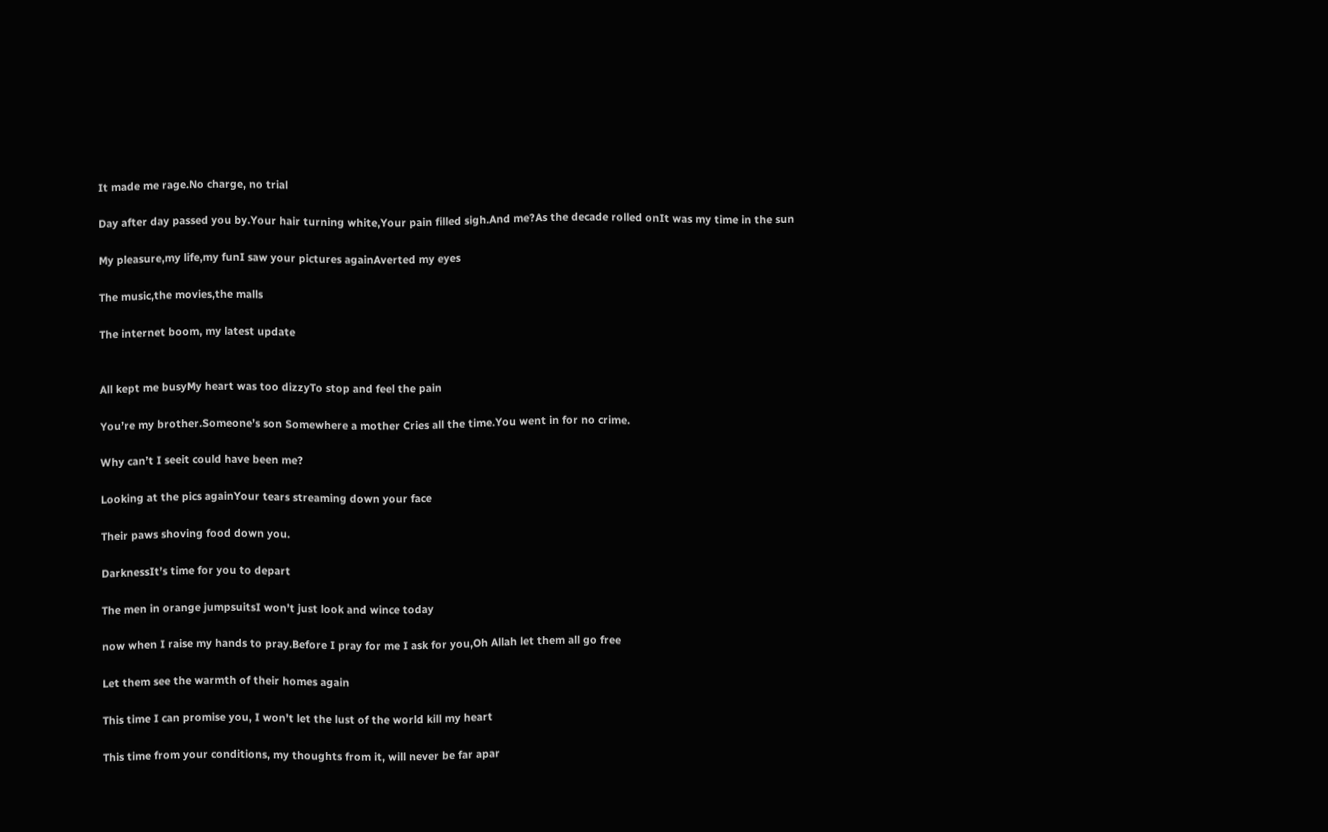It made me rage.No charge, no trial

Day after day passed you by.Your hair turning white,Your pain filled sigh.And me?As the decade rolled onIt was my time in the sun

My pleasure,my life,my funI saw your pictures againAverted my eyes

The music,the movies,the malls

The internet boom, my latest update


All kept me busyMy heart was too dizzyTo stop and feel the pain

You’re my brother.Someone’s son Somewhere a mother Cries all the time.You went in for no crime.

Why can’t I seeit could have been me?

Looking at the pics againYour tears streaming down your face

Their paws shoving food down you.

DarknessIt’s time for you to depart

The men in orange jumpsuitsI won’t just look and wince today

now when I raise my hands to pray.Before I pray for me I ask for you,Oh Allah let them all go free

Let them see the warmth of their homes again

This time I can promise you, I won’t let the lust of the world kill my heart

This time from your conditions, my thoughts from it, will never be far apar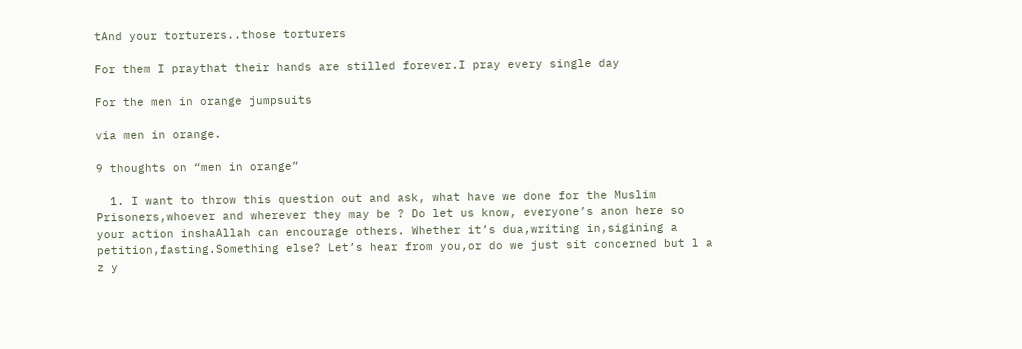tAnd your torturers..those torturers

For them I praythat their hands are stilled forever.I pray every single day

For the men in orange jumpsuits

via men in orange.

9 thoughts on “men in orange”

  1. I want to throw this question out and ask, what have we done for the Muslim Prisoners,whoever and wherever they may be ? Do let us know, everyone’s anon here so your action inshaAllah can encourage others. Whether it’s dua,writing in,sigining a petition,fasting.Something else? Let’s hear from you,or do we just sit concerned but l a z y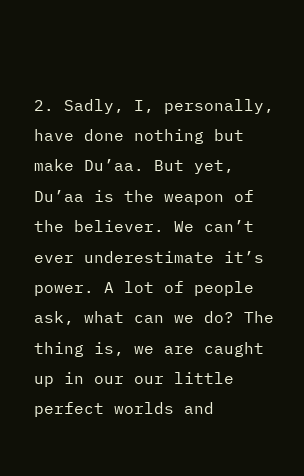2. Sadly, I, personally, have done nothing but make Du’aa. But yet, Du’aa is the weapon of the believer. We can’t ever underestimate it’s power. A lot of people ask, what can we do? The thing is, we are caught up in our our little perfect worlds and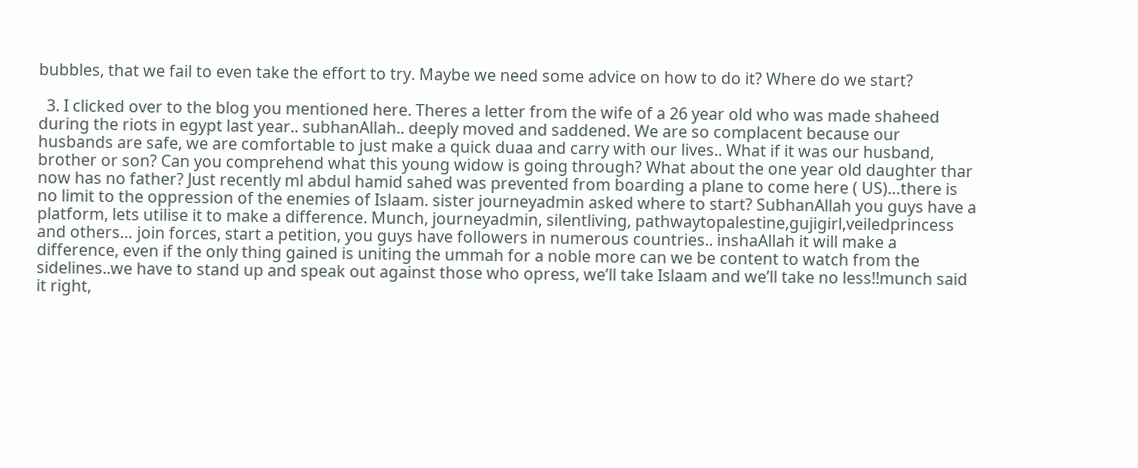bubbles, that we fail to even take the effort to try. Maybe we need some advice on how to do it? Where do we start?

  3. I clicked over to the blog you mentioned here. Theres a letter from the wife of a 26 year old who was made shaheed during the riots in egypt last year.. subhanAllah.. deeply moved and saddened. We are so complacent because our husbands are safe, we are comfortable to just make a quick duaa and carry with our lives.. What if it was our husband, brother or son? Can you comprehend what this young widow is going through? What about the one year old daughter thar now has no father? Just recently ml abdul hamid sahed was prevented from boarding a plane to come here ( US)…there is no limit to the oppression of the enemies of Islaam. sister journeyadmin asked where to start? SubhanAllah you guys have a platform, lets utilise it to make a difference. Munch, journeyadmin, silentliving, pathwaytopalestine,gujigirl,veiledprincess and others… join forces, start a petition, you guys have followers in numerous countries.. inshaAllah it will make a difference, even if the only thing gained is uniting the ummah for a noble more can we be content to watch from the sidelines..we have to stand up and speak out against those who opress, we’ll take Islaam and we’ll take no less!!munch said it right,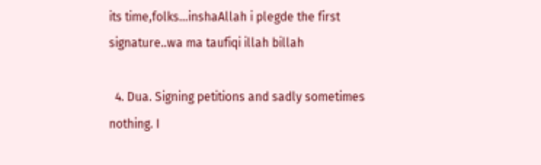its time,folks…inshaAllah i plegde the first signature..wa ma taufiqi illah billah

  4. Dua. Signing petitions and sadly sometimes nothing. I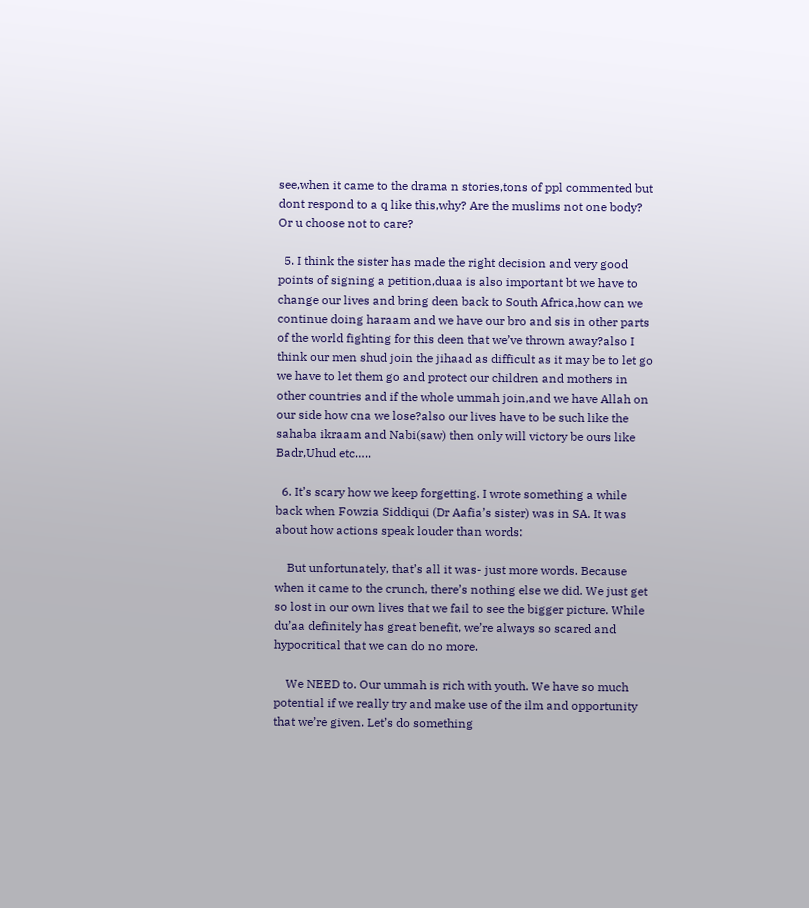see,when it came to the drama n stories,tons of ppl commented but dont respond to a q like this,why? Are the muslims not one body? Or u choose not to care?

  5. I think the sister has made the right decision and very good points of signing a petition,duaa is also important bt we have to change our lives and bring deen back to South Africa,how can we continue doing haraam and we have our bro and sis in other parts of the world fighting for this deen that we’ve thrown away?also I think our men shud join the jihaad as difficult as it may be to let go we have to let them go and protect our children and mothers in other countries and if the whole ummah join,and we have Allah on our side how cna we lose?also our lives have to be such like the sahaba ikraam and Nabi(saw) then only will victory be ours like Badr,Uhud etc…..

  6. It’s scary how we keep forgetting. I wrote something a while back when Fowzia Siddiqui (Dr Aafia’s sister) was in SA. It was about how actions speak louder than words:

    But unfortunately, that’s all it was- just more words. Because when it came to the crunch, there’s nothing else we did. We just get so lost in our own lives that we fail to see the bigger picture. While du’aa definitely has great benefit, we’re always so scared and hypocritical that we can do no more.

    We NEED to. Our ummah is rich with youth. We have so much potential if we really try and make use of the ilm and opportunity that we’re given. Let’s do something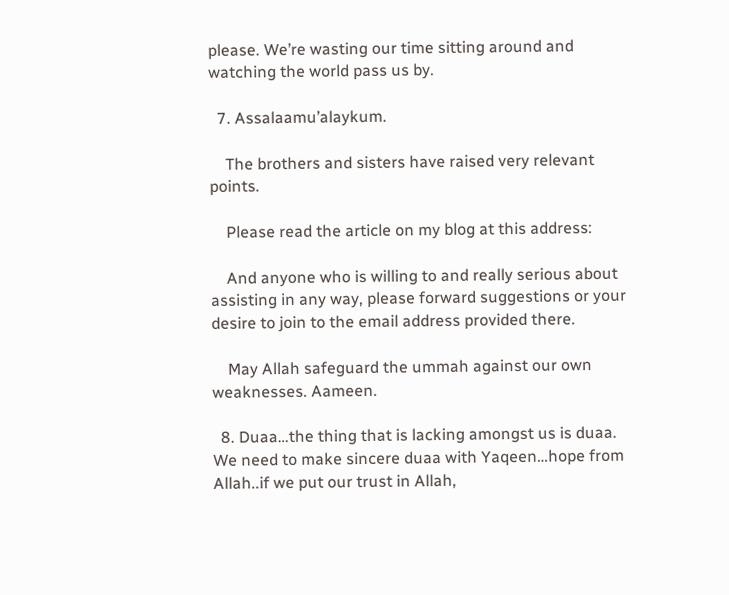please. We’re wasting our time sitting around and watching the world pass us by.

  7. Assalaamu’alaykum.

    The brothers and sisters have raised very relevant points.

    Please read the article on my blog at this address:

    And anyone who is willing to and really serious about assisting in any way, please forward suggestions or your desire to join to the email address provided there.

    May Allah safeguard the ummah against our own weaknesses. Aameen.

  8. Duaa…the thing that is lacking amongst us is duaa. We need to make sincere duaa with Yaqeen…hope from Allah..if we put our trust in Allah,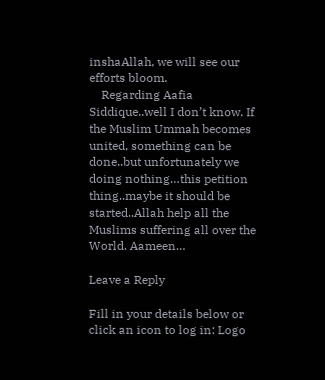inshaAllah, we will see our efforts bloom.
    Regarding Aafia Siddique..well I don’t know. If the Muslim Ummah becomes united, something can be done..but unfortunately we doing nothing…this petition thing..maybe it should be started..Allah help all the Muslims suffering all over the World. Aameen…

Leave a Reply

Fill in your details below or click an icon to log in: Logo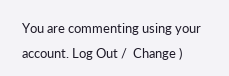You are commenting using your account. Log Out /  Change )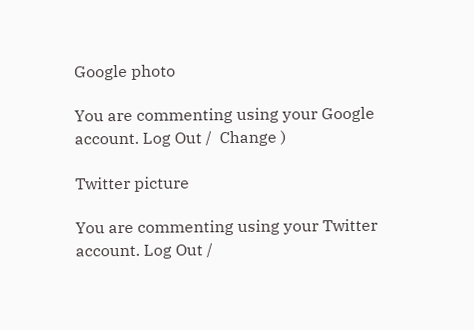Google photo

You are commenting using your Google account. Log Out /  Change )

Twitter picture

You are commenting using your Twitter account. Log Out /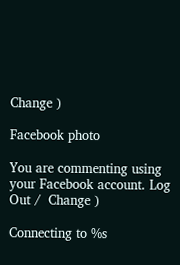Change )

Facebook photo

You are commenting using your Facebook account. Log Out /  Change )

Connecting to %s